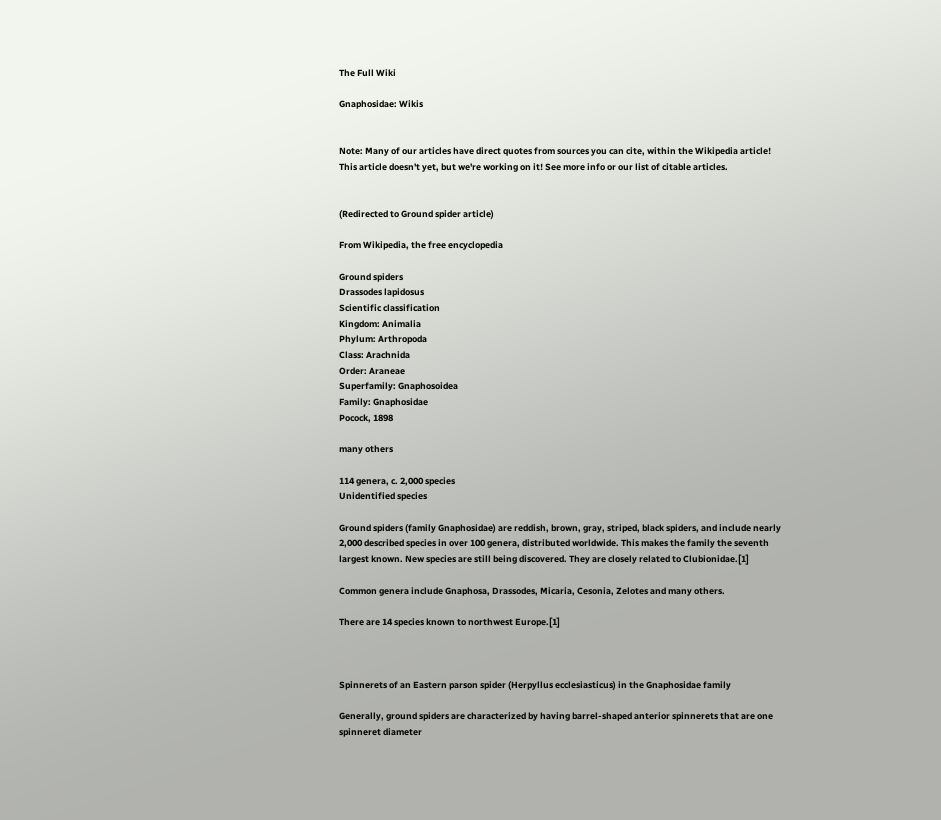The Full Wiki

Gnaphosidae: Wikis


Note: Many of our articles have direct quotes from sources you can cite, within the Wikipedia article! This article doesn't yet, but we're working on it! See more info or our list of citable articles.


(Redirected to Ground spider article)

From Wikipedia, the free encyclopedia

Ground spiders
Drassodes lapidosus
Scientific classification
Kingdom: Animalia
Phylum: Arthropoda
Class: Arachnida
Order: Araneae
Superfamily: Gnaphosoidea
Family: Gnaphosidae
Pocock, 1898

many others

114 genera, c. 2,000 species
Unidentified species

Ground spiders (family Gnaphosidae) are reddish, brown, gray, striped, black spiders, and include nearly 2,000 described species in over 100 genera, distributed worldwide. This makes the family the seventh largest known. New species are still being discovered. They are closely related to Clubionidae.[1]

Common genera include Gnaphosa, Drassodes, Micaria, Cesonia, Zelotes and many others.

There are 14 species known to northwest Europe.[1]



Spinnerets of an Eastern parson spider (Herpyllus ecclesiasticus) in the Gnaphosidae family

Generally, ground spiders are characterized by having barrel-shaped anterior spinnerets that are one spinneret diameter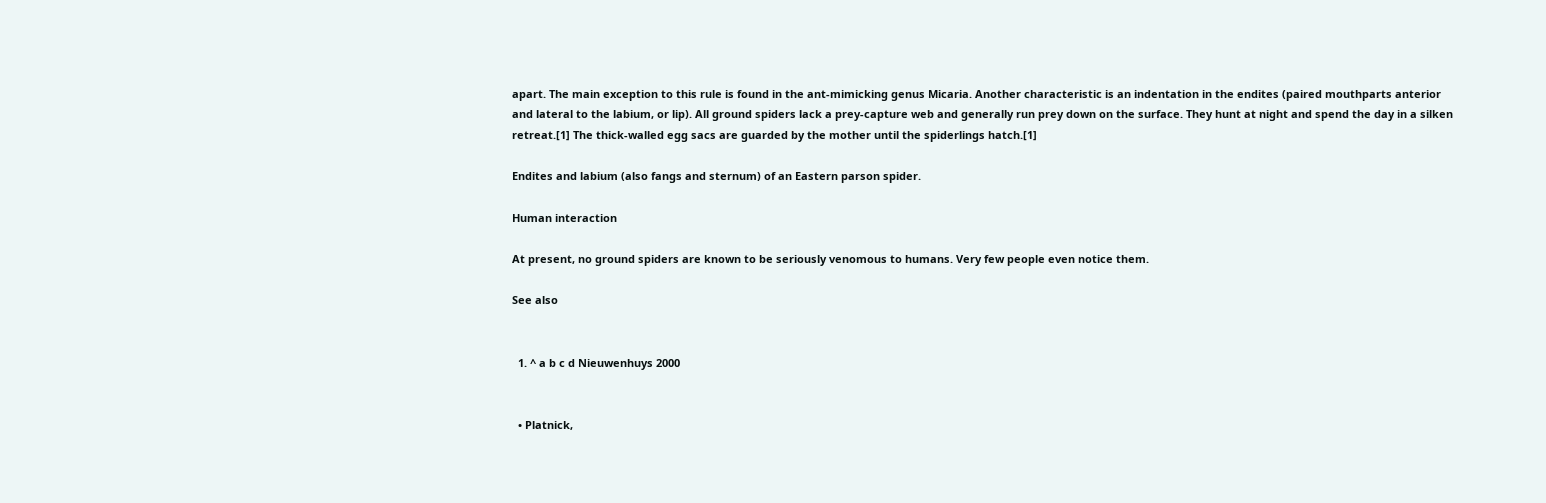apart. The main exception to this rule is found in the ant-mimicking genus Micaria. Another characteristic is an indentation in the endites (paired mouthparts anterior and lateral to the labium, or lip). All ground spiders lack a prey-capture web and generally run prey down on the surface. They hunt at night and spend the day in a silken retreat.[1] The thick-walled egg sacs are guarded by the mother until the spiderlings hatch.[1]

Endites and labium (also fangs and sternum) of an Eastern parson spider.

Human interaction

At present, no ground spiders are known to be seriously venomous to humans. Very few people even notice them.

See also


  1. ^ a b c d Nieuwenhuys 2000


  • Platnick,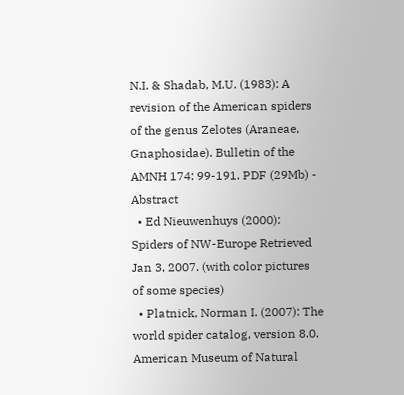N.I. & Shadab, M.U. (1983): A revision of the American spiders of the genus Zelotes (Araneae, Gnaphosidae). Bulletin of the AMNH 174: 99-191. PDF (29Mb) - Abstract
  • Ed Nieuwenhuys (2000): Spiders of NW-Europe Retrieved Jan 3, 2007. (with color pictures of some species)
  • Platnick, Norman I. (2007): The world spider catalog, version 8.0. American Museum of Natural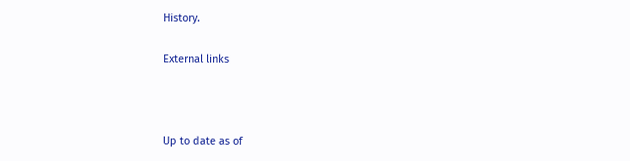History.

External links



Up to date as of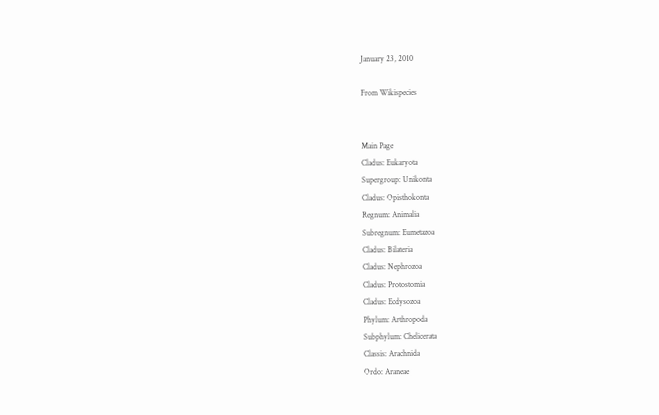January 23, 2010

From Wikispecies


Main Page
Cladus: Eukaryota
Supergroup: Unikonta
Cladus: Opisthokonta
Regnum: Animalia
Subregnum: Eumetazoa
Cladus: Bilateria
Cladus: Nephrozoa
Cladus: Protostomia
Cladus: Ecdysozoa
Phylum: Arthropoda
Subphylum: Chelicerata
Classis: Arachnida
Ordo: Araneae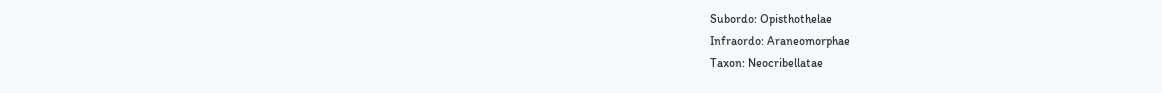Subordo: Opisthothelae
Infraordo: Araneomorphae
Taxon: Neocribellatae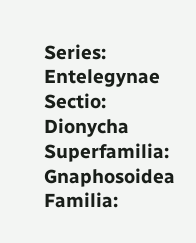Series: Entelegynae
Sectio: Dionycha
Superfamilia: Gnaphosoidea
Familia: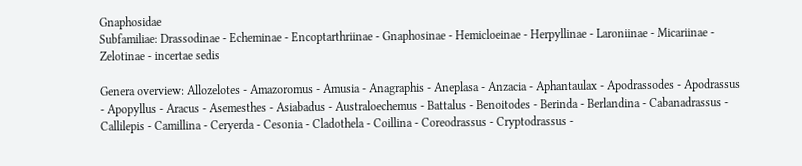Gnaphosidae
Subfamiliae: Drassodinae - Echeminae - Encoptarthriinae - Gnaphosinae - Hemicloeinae - Herpyllinae - Laroniinae - Micariinae - Zelotinae - incertae sedis

Genera overview: Allozelotes - Amazoromus - Amusia - Anagraphis - Aneplasa - Anzacia - Aphantaulax - Apodrassodes - Apodrassus - Apopyllus - Aracus - Asemesthes - Asiabadus - Australoechemus - Battalus - Benoitodes - Berinda - Berlandina - Cabanadrassus - Callilepis - Camillina - Ceryerda - Cesonia - Cladothela - Coillina - Coreodrassus - Cryptodrassus -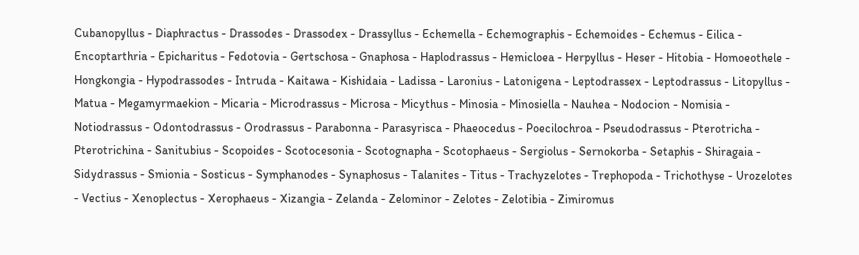Cubanopyllus - Diaphractus - Drassodes - Drassodex - Drassyllus - Echemella - Echemographis - Echemoides - Echemus - Eilica - Encoptarthria - Epicharitus - Fedotovia - Gertschosa - Gnaphosa - Haplodrassus - Hemicloea - Herpyllus - Heser - Hitobia - Homoeothele - Hongkongia - Hypodrassodes - Intruda - Kaitawa - Kishidaia - Ladissa - Laronius - Latonigena - Leptodrassex - Leptodrassus - Litopyllus - Matua - Megamyrmaekion - Micaria - Microdrassus - Microsa - Micythus - Minosia - Minosiella - Nauhea - Nodocion - Nomisia - Notiodrassus - Odontodrassus - Orodrassus - Parabonna - Parasyrisca - Phaeocedus - Poecilochroa - Pseudodrassus - Pterotricha - Pterotrichina - Sanitubius - Scopoides - Scotocesonia - Scotognapha - Scotophaeus - Sergiolus - Sernokorba - Setaphis - Shiragaia - Sidydrassus - Smionia - Sosticus - Symphanodes - Synaphosus - Talanites - Titus - Trachyzelotes - Trephopoda - Trichothyse - Urozelotes - Vectius - Xenoplectus - Xerophaeus - Xizangia - Zelanda - Zelominor - Zelotes - Zelotibia - Zimiromus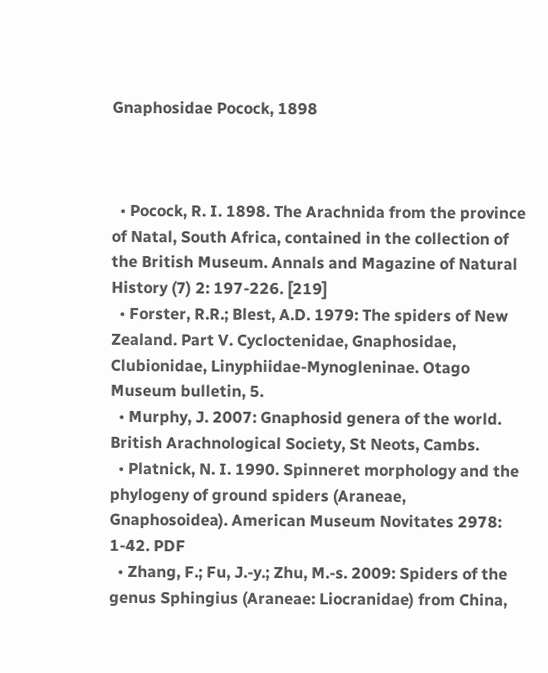Gnaphosidae Pocock, 1898



  • Pocock, R. I. 1898. The Arachnida from the province of Natal, South Africa, contained in the collection of the British Museum. Annals and Magazine of Natural History (7) 2: 197-226. [219]
  • Forster, R.R.; Blest, A.D. 1979: The spiders of New Zealand. Part V. Cycloctenidae, Gnaphosidae, Clubionidae, Linyphiidae-Mynogleninae. Otago Museum bulletin, 5.
  • Murphy, J. 2007: Gnaphosid genera of the world. British Arachnological Society, St Neots, Cambs.
  • Platnick, N. I. 1990. Spinneret morphology and the phylogeny of ground spiders (Araneae, Gnaphosoidea). American Museum Novitates 2978: 1-42. PDF
  • Zhang, F.; Fu, J.-y.; Zhu, M.-s. 2009: Spiders of the genus Sphingius (Araneae: Liocranidae) from China,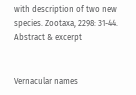with description of two new species. Zootaxa, 2298: 31-44. Abstract & excerpt


Vernacular names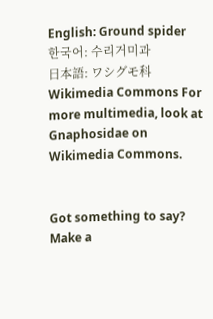English: Ground spider
한국어: 수리거미과
日本語: ワシグモ科
Wikimedia Commons For more multimedia, look at Gnaphosidae on Wikimedia Commons.


Got something to say? Make a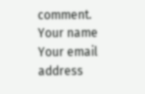comment.
Your name
Your email address